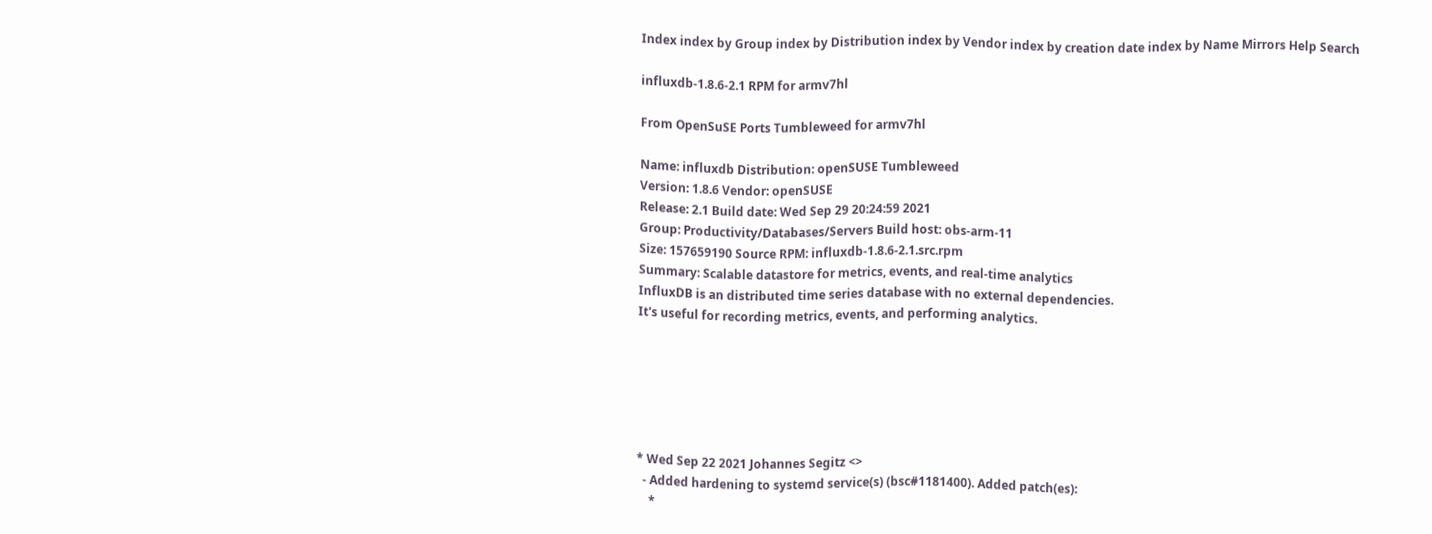Index index by Group index by Distribution index by Vendor index by creation date index by Name Mirrors Help Search

influxdb-1.8.6-2.1 RPM for armv7hl

From OpenSuSE Ports Tumbleweed for armv7hl

Name: influxdb Distribution: openSUSE Tumbleweed
Version: 1.8.6 Vendor: openSUSE
Release: 2.1 Build date: Wed Sep 29 20:24:59 2021
Group: Productivity/Databases/Servers Build host: obs-arm-11
Size: 157659190 Source RPM: influxdb-1.8.6-2.1.src.rpm
Summary: Scalable datastore for metrics, events, and real-time analytics
InfluxDB is an distributed time series database with no external dependencies.
It's useful for recording metrics, events, and performing analytics.






* Wed Sep 22 2021 Johannes Segitz <>
  - Added hardening to systemd service(s) (bsc#1181400). Added patch(es):
    *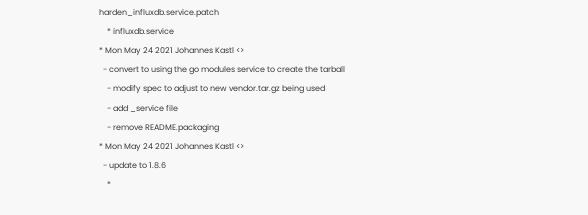harden_influxdb.service.patch
    * influxdb.service
* Mon May 24 2021 Johannes Kastl <>
  - convert to using the go modules service to create the tarball
    - modify spec to adjust to new vendor.tar.gz being used
    - add _service file
    - remove README.packaging
* Mon May 24 2021 Johannes Kastl <>
  - update to 1.8.6
    *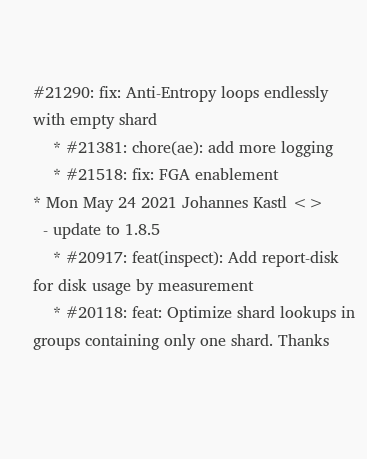#21290: fix: Anti-Entropy loops endlessly with empty shard
    * #21381: chore(ae): add more logging
    * #21518: fix: FGA enablement
* Mon May 24 2021 Johannes Kastl <>
  - update to 1.8.5
    * #20917: feat(inspect): Add report-disk for disk usage by measurement
    * #20118: feat: Optimize shard lookups in groups containing only one shard. Thanks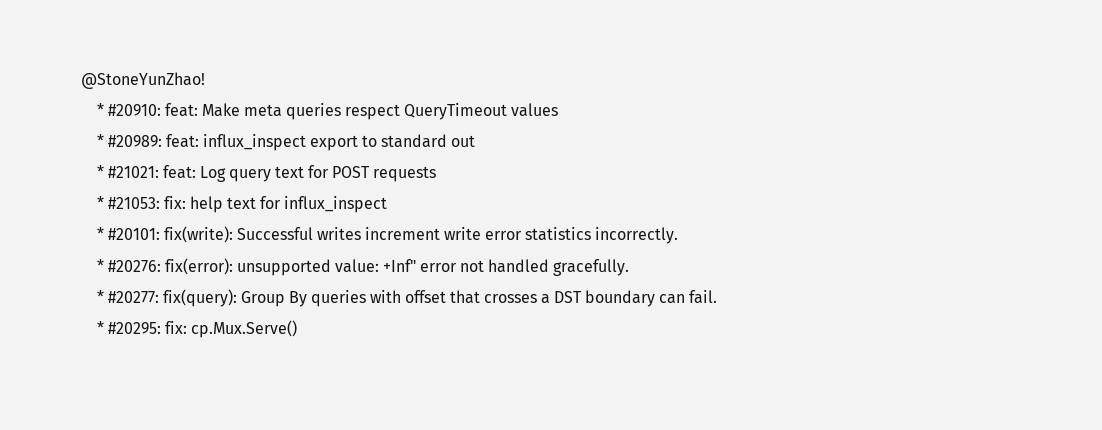@StoneYunZhao!
    * #20910: feat: Make meta queries respect QueryTimeout values
    * #20989: feat: influx_inspect export to standard out
    * #21021: feat: Log query text for POST requests
    * #21053: fix: help text for influx_inspect
    * #20101: fix(write): Successful writes increment write error statistics incorrectly.
    * #20276: fix(error): unsupported value: +Inf" error not handled gracefully.
    * #20277: fix(query): Group By queries with offset that crosses a DST boundary can fail.
    * #20295: fix: cp.Mux.Serve()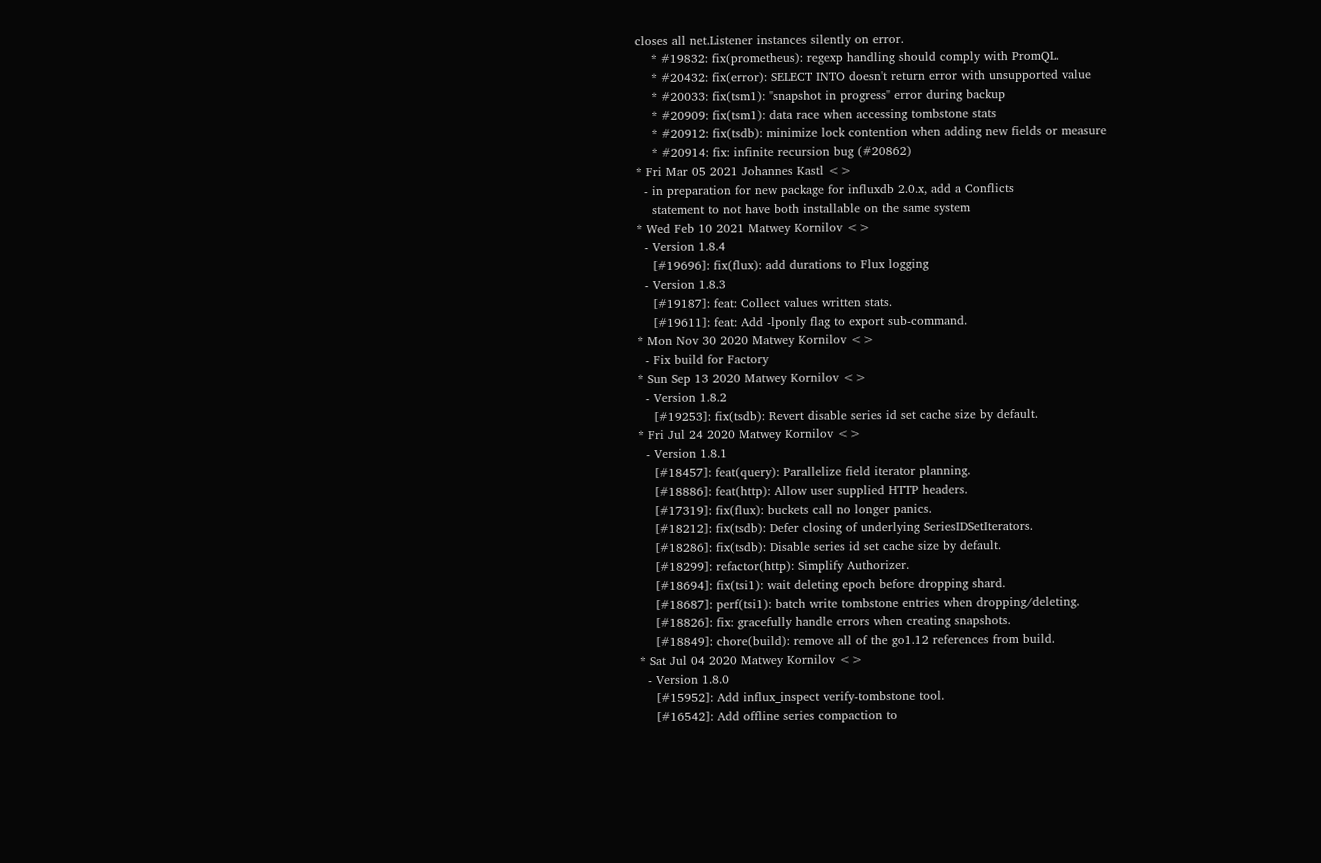closes all net.Listener instances silently on error.
    * #19832: fix(prometheus): regexp handling should comply with PromQL.
    * #20432: fix(error): SELECT INTO doesn't return error with unsupported value
    * #20033: fix(tsm1): "snapshot in progress" error during backup
    * #20909: fix(tsm1): data race when accessing tombstone stats
    * #20912: fix(tsdb): minimize lock contention when adding new fields or measure
    * #20914: fix: infinite recursion bug (#20862)
* Fri Mar 05 2021 Johannes Kastl <>
  - in preparation for new package for influxdb 2.0.x, add a Conflicts
    statement to not have both installable on the same system
* Wed Feb 10 2021 Matwey Kornilov <>
  - Version 1.8.4
    [#19696]: fix(flux): add durations to Flux logging
  - Version 1.8.3
    [#19187]: feat: Collect values written stats.
    [#19611]: feat: Add -lponly flag to export sub-command.
* Mon Nov 30 2020 Matwey Kornilov <>
  - Fix build for Factory
* Sun Sep 13 2020 Matwey Kornilov <>
  - Version 1.8.2
    [#19253]: fix(tsdb): Revert disable series id set cache size by default.
* Fri Jul 24 2020 Matwey Kornilov <>
  - Version 1.8.1
    [#18457]: feat(query): Parallelize field iterator planning.
    [#18886]: feat(http): Allow user supplied HTTP headers.
    [#17319]: fix(flux): buckets call no longer panics.
    [#18212]: fix(tsdb): Defer closing of underlying SeriesIDSetIterators.
    [#18286]: fix(tsdb): Disable series id set cache size by default.
    [#18299]: refactor(http): Simplify Authorizer.
    [#18694]: fix(tsi1): wait deleting epoch before dropping shard.
    [#18687]: perf(tsi1): batch write tombstone entries when dropping/deleting.
    [#18826]: fix: gracefully handle errors when creating snapshots.
    [#18849]: chore(build): remove all of the go1.12 references from build.
* Sat Jul 04 2020 Matwey Kornilov <>
  - Version 1.8.0
    [#15952]: Add influx_inspect verify-tombstone tool.
    [#16542]: Add offline series compaction to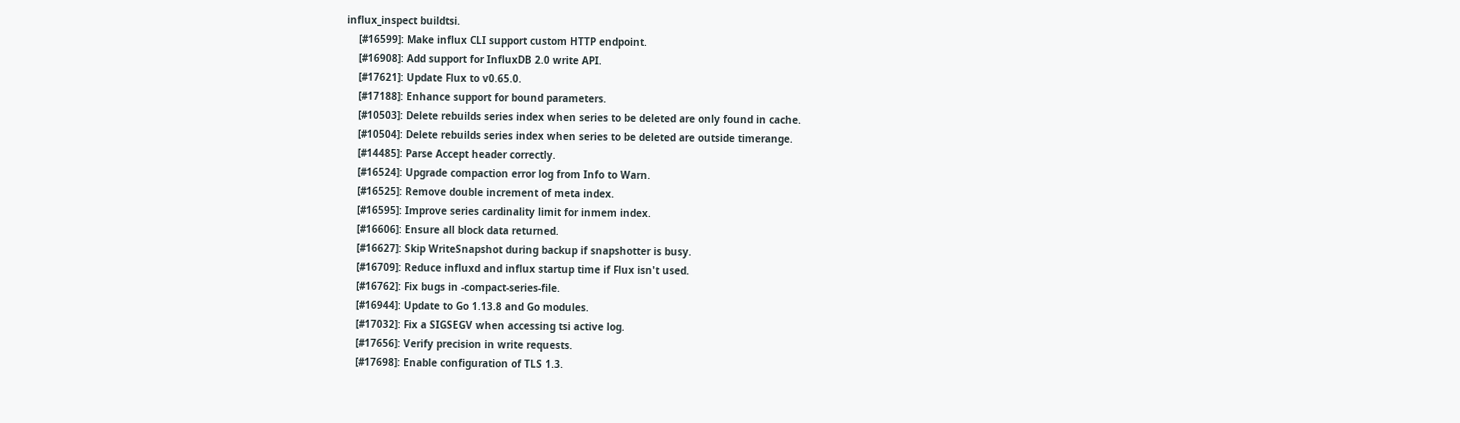influx_inspect buildtsi.
    [#16599]: Make influx CLI support custom HTTP endpoint.
    [#16908]: Add support for InfluxDB 2.0 write API.
    [#17621]: Update Flux to v0.65.0.
    [#17188]: Enhance support for bound parameters.
    [#10503]: Delete rebuilds series index when series to be deleted are only found in cache.
    [#10504]: Delete rebuilds series index when series to be deleted are outside timerange.
    [#14485]: Parse Accept header correctly.
    [#16524]: Upgrade compaction error log from Info to Warn.
    [#16525]: Remove double increment of meta index.
    [#16595]: Improve series cardinality limit for inmem index.
    [#16606]: Ensure all block data returned.
    [#16627]: Skip WriteSnapshot during backup if snapshotter is busy.
    [#16709]: Reduce influxd and influx startup time if Flux isn't used.
    [#16762]: Fix bugs in -compact-series-file.
    [#16944]: Update to Go 1.13.8 and Go modules.
    [#17032]: Fix a SIGSEGV when accessing tsi active log.
    [#17656]: Verify precision in write requests.
    [#17698]: Enable configuration of TLS 1.3.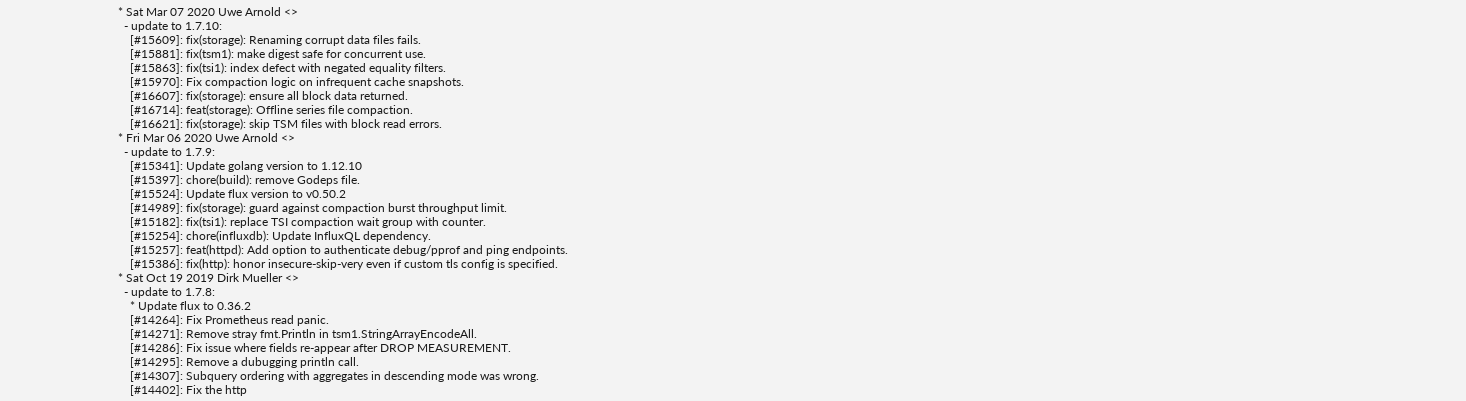* Sat Mar 07 2020 Uwe Arnold <>
  - update to 1.7.10:
    [#15609]: fix(storage): Renaming corrupt data files fails.
    [#15881]: fix(tsm1): make digest safe for concurrent use.
    [#15863]: fix(tsi1): index defect with negated equality filters.
    [#15970]: Fix compaction logic on infrequent cache snapshots.
    [#16607]: fix(storage): ensure all block data returned.
    [#16714]: feat(storage): Offline series file compaction.
    [#16621]: fix(storage): skip TSM files with block read errors.
* Fri Mar 06 2020 Uwe Arnold <>
  - update to 1.7.9:
    [#15341]: Update golang version to 1.12.10
    [#15397]: chore(build): remove Godeps file.
    [#15524]: Update flux version to v0.50.2
    [#14989]: fix(storage): guard against compaction burst throughput limit.
    [#15182]: fix(tsi1): replace TSI compaction wait group with counter.
    [#15254]: chore(influxdb): Update InfluxQL dependency.
    [#15257]: feat(httpd): Add option to authenticate debug/pprof and ping endpoints.
    [#15386]: fix(http): honor insecure-skip-very even if custom tls config is specified.
* Sat Oct 19 2019 Dirk Mueller <>
  - update to 1.7.8:
    * Update flux to 0.36.2
    [#14264]: Fix Prometheus read panic.
    [#14271]: Remove stray fmt.Println in tsm1.StringArrayEncodeAll.
    [#14286]: Fix issue where fields re-appear after DROP MEASUREMENT.
    [#14295]: Remove a dubugging println call.
    [#14307]: Subquery ordering with aggregates in descending mode was wrong.
    [#14402]: Fix the http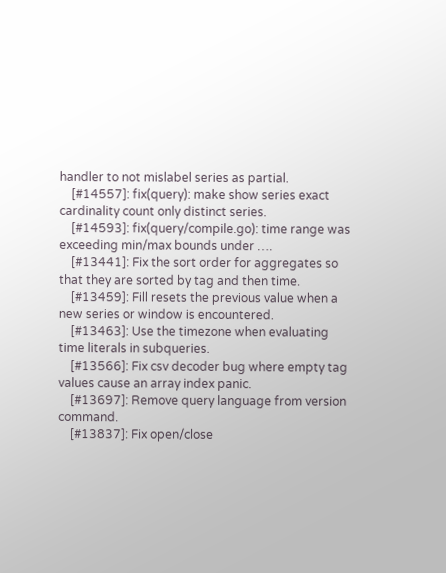handler to not mislabel series as partial.
    [#14557]: fix(query): make show series exact cardinality count only distinct series.
    [#14593]: fix(query/compile.go): time range was exceeding min/max bounds under ….
    [#13441]: Fix the sort order for aggregates so that they are sorted by tag and then time.
    [#13459]: Fill resets the previous value when a new series or window is encountered.
    [#13463]: Use the timezone when evaluating time literals in subqueries.
    [#13566]: Fix csv decoder bug where empty tag values cause an array index panic.
    [#13697]: Remove query language from version command.
    [#13837]: Fix open/close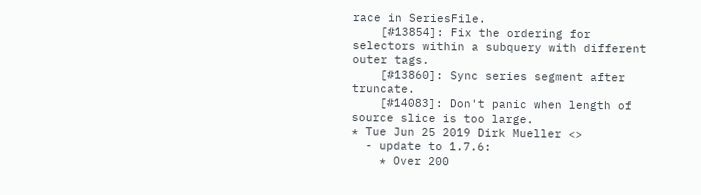race in SeriesFile.
    [#13854]: Fix the ordering for selectors within a subquery with different outer tags.
    [#13860]: Sync series segment after truncate.
    [#14083]: Don't panic when length of source slice is too large.
* Tue Jun 25 2019 Dirk Mueller <>
  - update to 1.7.6:
    * Over 200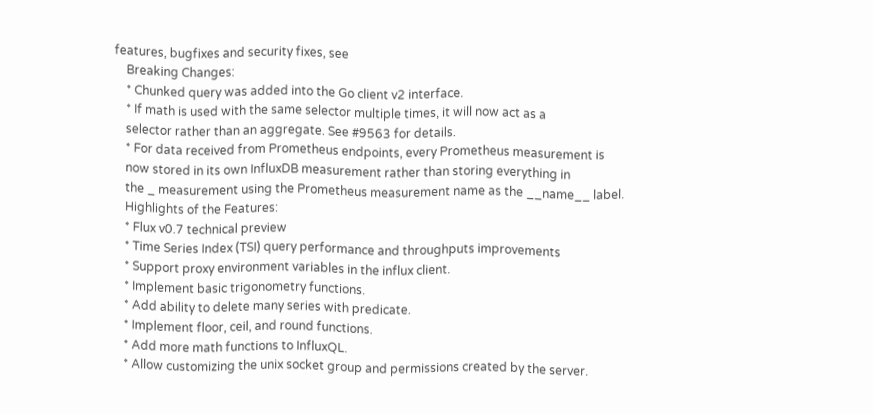features, bugfixes and security fixes, see
    Breaking Changes:
    * Chunked query was added into the Go client v2 interface.
    * If math is used with the same selector multiple times, it will now act as a
    selector rather than an aggregate. See #9563 for details.
    * For data received from Prometheus endpoints, every Prometheus measurement is
    now stored in its own InfluxDB measurement rather than storing everything in
    the _ measurement using the Prometheus measurement name as the __name__ label.
    Highlights of the Features:
    * Flux v0.7 technical preview
    * Time Series Index (TSI) query performance and throughputs improvements
    * Support proxy environment variables in the influx client.
    * Implement basic trigonometry functions.
    * Add ability to delete many series with predicate.
    * Implement floor, ceil, and round functions.
    * Add more math functions to InfluxQL.
    * Allow customizing the unix socket group and permissions created by the server.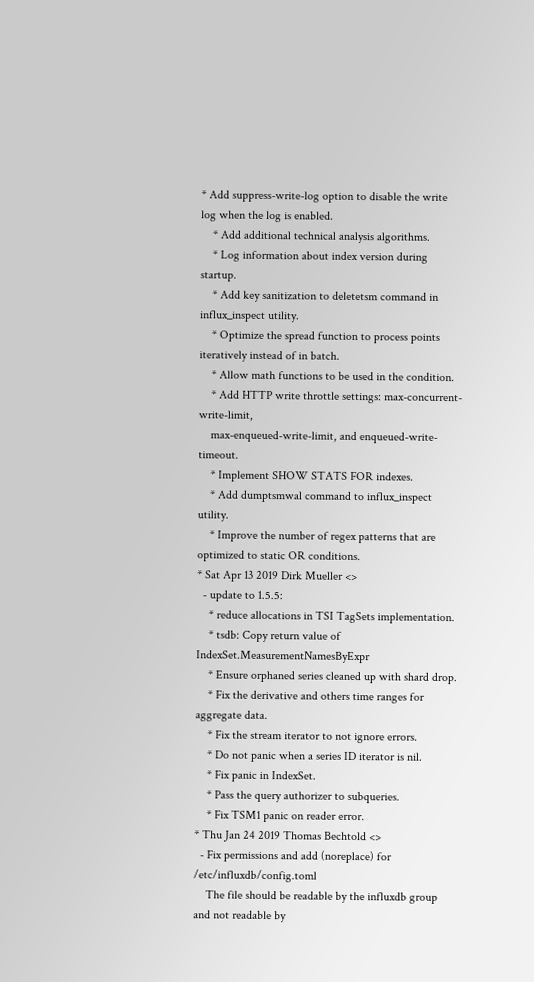* Add suppress-write-log option to disable the write log when the log is enabled.
    * Add additional technical analysis algorithms.
    * Log information about index version during startup.
    * Add key sanitization to deletetsm command in influx_inspect utility.
    * Optimize the spread function to process points iteratively instead of in batch.
    * Allow math functions to be used in the condition.
    * Add HTTP write throttle settings: max-concurrent-write-limit,
    max-enqueued-write-limit, and enqueued-write-timeout.
    * Implement SHOW STATS FOR indexes.
    * Add dumptsmwal command to influx_inspect utility.
    * Improve the number of regex patterns that are optimized to static OR conditions.
* Sat Apr 13 2019 Dirk Mueller <>
  - update to 1.5.5:
    * reduce allocations in TSI TagSets implementation.
    * tsdb: Copy return value of IndexSet.MeasurementNamesByExpr
    * Ensure orphaned series cleaned up with shard drop.
    * Fix the derivative and others time ranges for aggregate data.
    * Fix the stream iterator to not ignore errors.
    * Do not panic when a series ID iterator is nil.
    * Fix panic in IndexSet.
    * Pass the query authorizer to subqueries.
    * Fix TSM1 panic on reader error.
* Thu Jan 24 2019 Thomas Bechtold <>
  - Fix permissions and add (noreplace) for /etc/influxdb/config.toml
    The file should be readable by the influxdb group and not readable by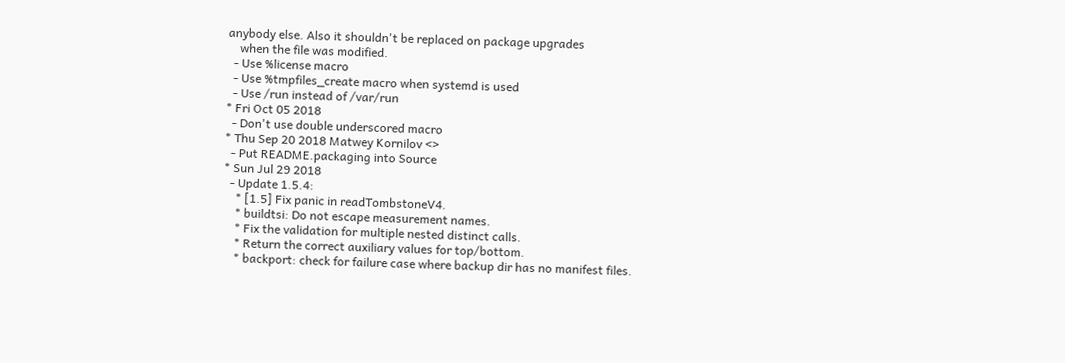anybody else. Also it shouldn't be replaced on package upgrades
    when the file was modified.
  - Use %license macro
  - Use %tmpfiles_create macro when systemd is used
  - Use /run instead of /var/run
* Fri Oct 05 2018
  - Don't use double underscored macro
* Thu Sep 20 2018 Matwey Kornilov <>
  - Put README.packaging into Source
* Sun Jul 29 2018
  - Update 1.5.4:
    * [1.5] Fix panic in readTombstoneV4.
    * buildtsi: Do not escape measurement names.
    * Fix the validation for multiple nested distinct calls.
    * Return the correct auxiliary values for top/bottom.
    * backport: check for failure case where backup dir has no manifest files.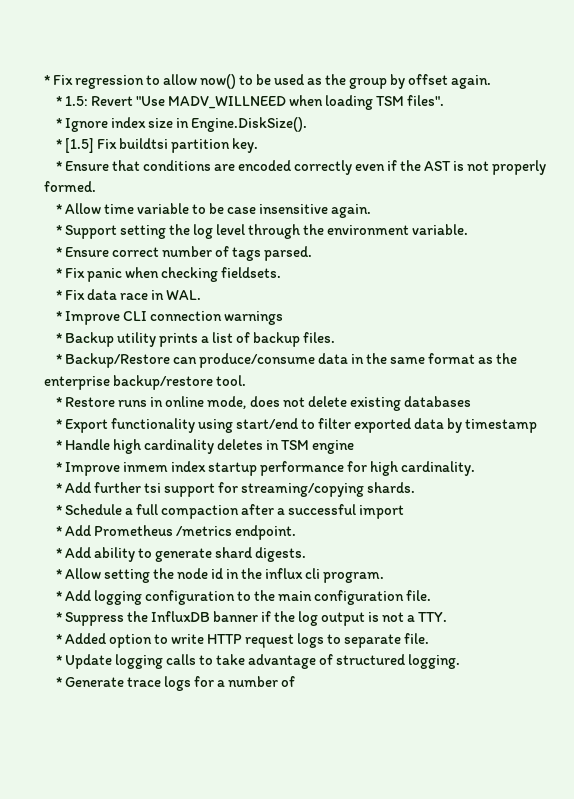* Fix regression to allow now() to be used as the group by offset again.
    * 1.5: Revert "Use MADV_WILLNEED when loading TSM files".
    * Ignore index size in Engine.DiskSize().
    * [1.5] Fix buildtsi partition key.
    * Ensure that conditions are encoded correctly even if the AST is not properly formed.
    * Allow time variable to be case insensitive again.
    * Support setting the log level through the environment variable.
    * Ensure correct number of tags parsed.
    * Fix panic when checking fieldsets.
    * Fix data race in WAL.
    * Improve CLI connection warnings
    * Backup utility prints a list of backup files.
    * Backup/Restore can produce/consume data in the same format as the enterprise backup/restore tool.
    * Restore runs in online mode, does not delete existing databases
    * Export functionality using start/end to filter exported data by timestamp
    * Handle high cardinality deletes in TSM engine
    * Improve inmem index startup performance for high cardinality.
    * Add further tsi support for streaming/copying shards.
    * Schedule a full compaction after a successful import
    * Add Prometheus /metrics endpoint.
    * Add ability to generate shard digests.
    * Allow setting the node id in the influx cli program.
    * Add logging configuration to the main configuration file.
    * Suppress the InfluxDB banner if the log output is not a TTY.
    * Added option to write HTTP request logs to separate file.
    * Update logging calls to take advantage of structured logging.
    * Generate trace logs for a number of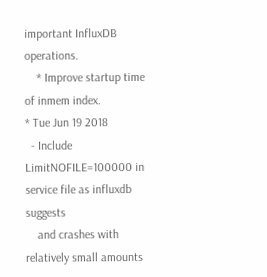important InfluxDB operations.
    * Improve startup time of inmem index.
* Tue Jun 19 2018
  - Include LimitNOFILE=100000 in service file as influxdb suggests
    and crashes with relatively small amounts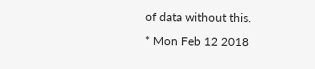of data without this.
* Mon Feb 12 2018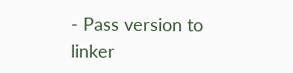- Pass version to linker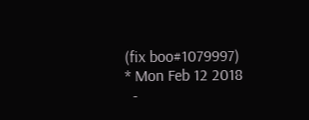(fix boo#1079997)
* Mon Feb 12 2018
  -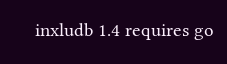inxludb 1.4 requires go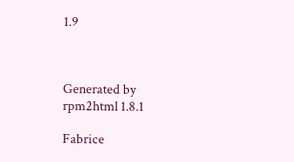1.9



Generated by rpm2html 1.8.1

Fabrice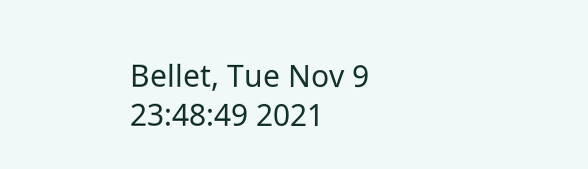Bellet, Tue Nov 9 23:48:49 2021